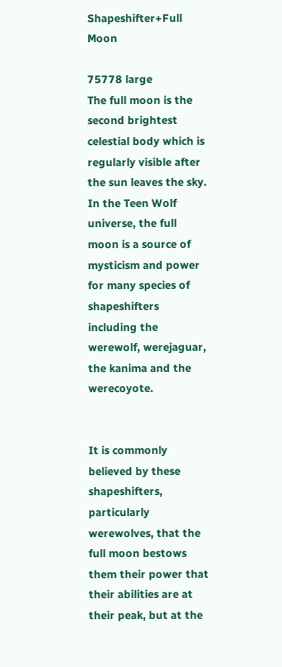Shapeshifter+Full Moon

75778 large
The full moon is the second brightest celestial body which is regularly visible after the sun leaves the sky. In the Teen Wolf universe, the full moon is a source of mysticism and power for many species of shapeshifters including the werewolf, werejaguar, the kanima and the werecoyote.


It is commonly believed by these shapeshifters, particularly werewolves, that the full moon bestows them their power that their abilities are at their peak, but at the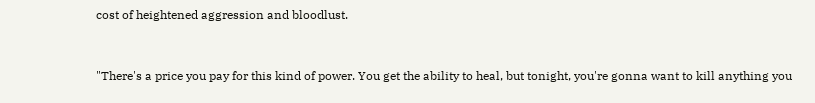cost of heightened aggression and bloodlust.


"There's a price you pay for this kind of power. You get the ability to heal, but tonight, you're gonna want to kill anything you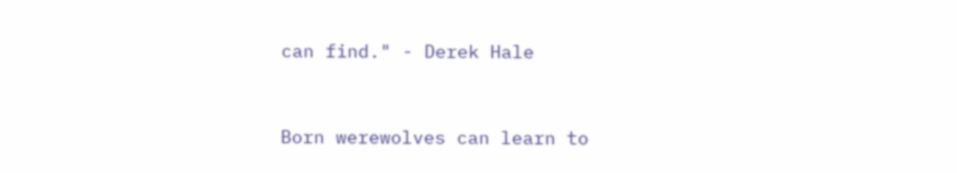can find." - Derek Hale


Born werewolves can learn to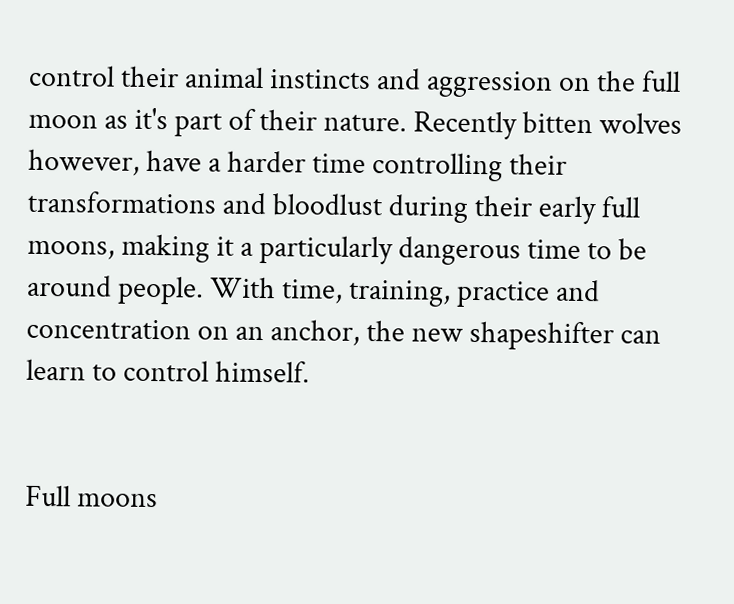control their animal instincts and aggression on the full moon as it's part of their nature. Recently bitten wolves however, have a harder time controlling their transformations and bloodlust during their early full moons, making it a particularly dangerous time to be around people. With time, training, practice and concentration on an anchor, the new shapeshifter can learn to control himself.


Full moons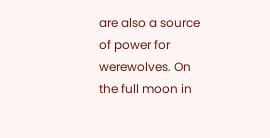are also a source of power for werewolves. On the full moon in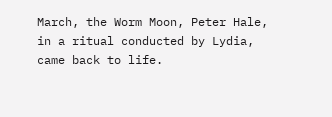March, the Worm Moon, Peter Hale, in a ritual conducted by Lydia, came back to life.